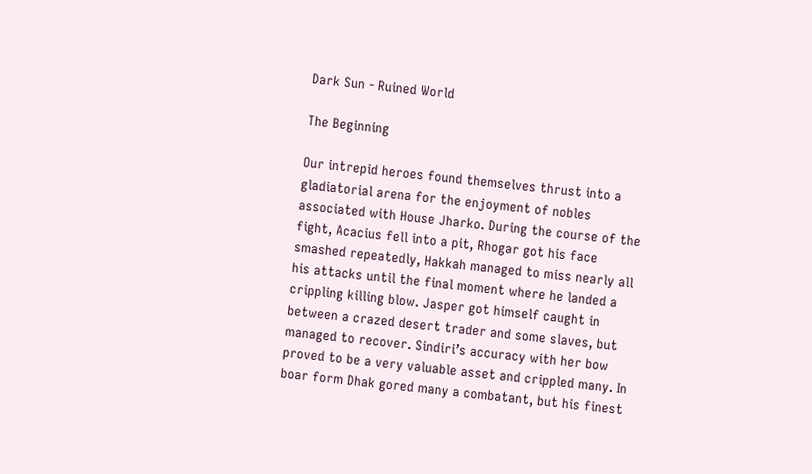Dark Sun - Ruined World

The Beginning

Our intrepid heroes found themselves thrust into a gladiatorial arena for the enjoyment of nobles associated with House Jharko. During the course of the fight, Acacius fell into a pit, Rhogar got his face smashed repeatedly, Hakkah managed to miss nearly all his attacks until the final moment where he landed a crippling killing blow. Jasper got himself caught in between a crazed desert trader and some slaves, but managed to recover. Sindiri’s accuracy with her bow proved to be a very valuable asset and crippled many. In boar form Dhak gored many a combatant, but his finest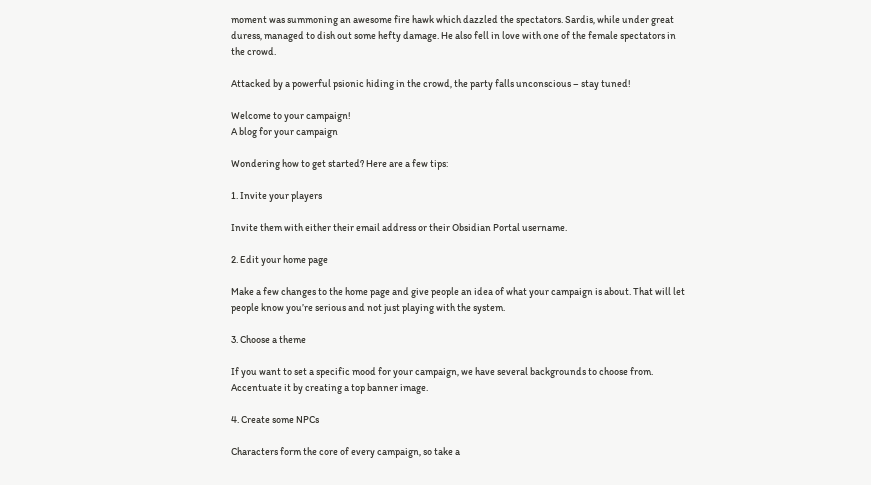moment was summoning an awesome fire hawk which dazzled the spectators. Sardis, while under great duress, managed to dish out some hefty damage. He also fell in love with one of the female spectators in the crowd.

Attacked by a powerful psionic hiding in the crowd, the party falls unconscious – stay tuned!

Welcome to your campaign!
A blog for your campaign

Wondering how to get started? Here are a few tips:

1. Invite your players

Invite them with either their email address or their Obsidian Portal username.

2. Edit your home page

Make a few changes to the home page and give people an idea of what your campaign is about. That will let people know you’re serious and not just playing with the system.

3. Choose a theme

If you want to set a specific mood for your campaign, we have several backgrounds to choose from. Accentuate it by creating a top banner image.

4. Create some NPCs

Characters form the core of every campaign, so take a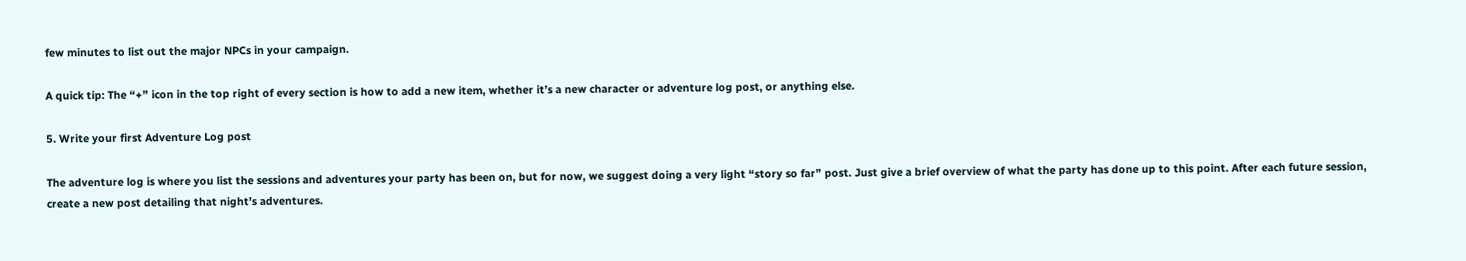few minutes to list out the major NPCs in your campaign.

A quick tip: The “+” icon in the top right of every section is how to add a new item, whether it’s a new character or adventure log post, or anything else.

5. Write your first Adventure Log post

The adventure log is where you list the sessions and adventures your party has been on, but for now, we suggest doing a very light “story so far” post. Just give a brief overview of what the party has done up to this point. After each future session, create a new post detailing that night’s adventures.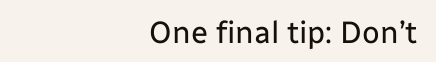One final tip: Don’t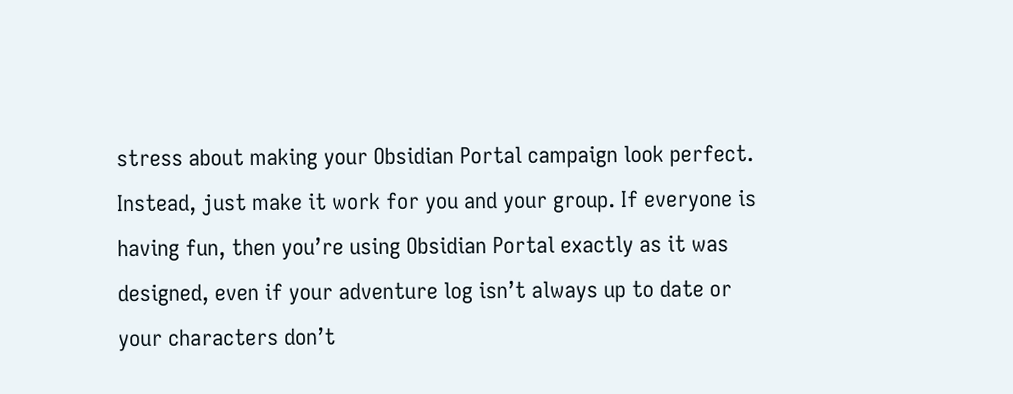stress about making your Obsidian Portal campaign look perfect. Instead, just make it work for you and your group. If everyone is having fun, then you’re using Obsidian Portal exactly as it was designed, even if your adventure log isn’t always up to date or your characters don’t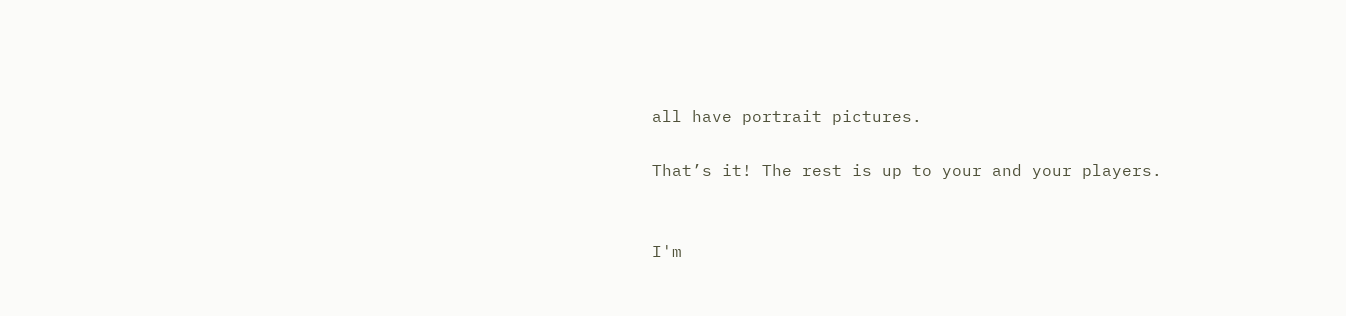all have portrait pictures.

That’s it! The rest is up to your and your players.


I'm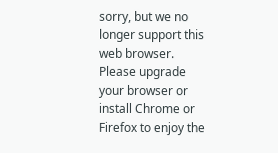sorry, but we no longer support this web browser. Please upgrade your browser or install Chrome or Firefox to enjoy the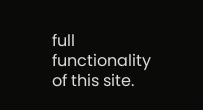full functionality of this site.